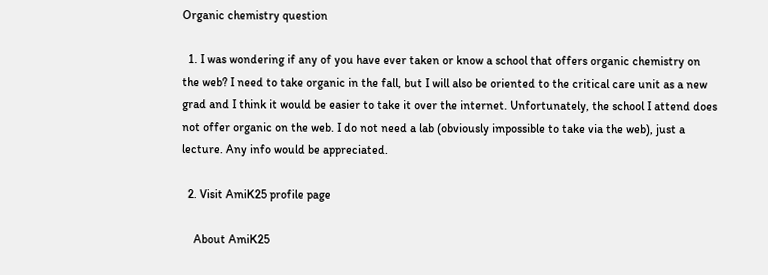Organic chemistry question

  1. I was wondering if any of you have ever taken or know a school that offers organic chemistry on the web? I need to take organic in the fall, but I will also be oriented to the critical care unit as a new grad and I think it would be easier to take it over the internet. Unfortunately, the school I attend does not offer organic on the web. I do not need a lab (obviously impossible to take via the web), just a lecture. Any info would be appreciated.

  2. Visit AmiK25 profile page

    About AmiK25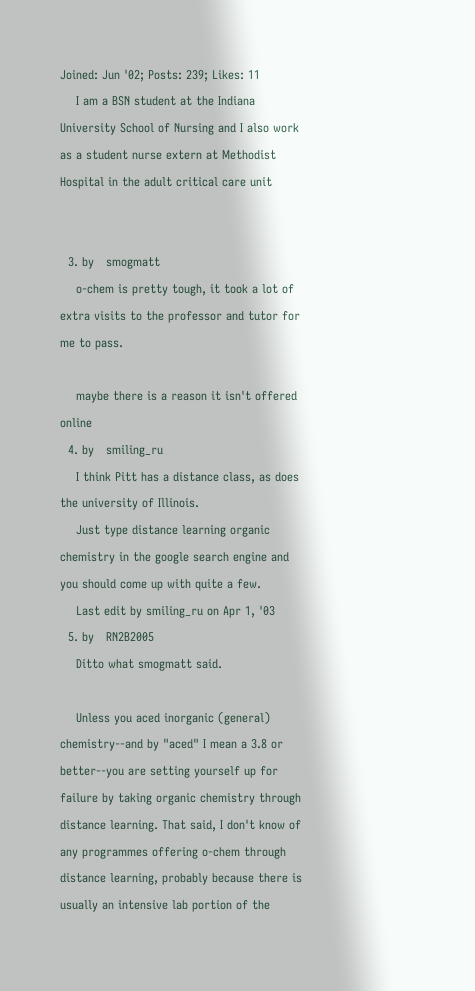Joined: Jun '02; Posts: 239; Likes: 11
    I am a BSN student at the Indiana University School of Nursing and I also work as a student nurse extern at Methodist Hospital in the adult critical care unit


  3. by   smogmatt
    o-chem is pretty tough, it took a lot of extra visits to the professor and tutor for me to pass.

    maybe there is a reason it isn't offered online
  4. by   smiling_ru
    I think Pitt has a distance class, as does the university of Illinois.
    Just type distance learning organic chemistry in the google search engine and you should come up with quite a few.
    Last edit by smiling_ru on Apr 1, '03
  5. by   RN2B2005
    Ditto what smogmatt said.

    Unless you aced inorganic (general) chemistry--and by "aced" I mean a 3.8 or better--you are setting yourself up for failure by taking organic chemistry through distance learning. That said, I don't know of any programmes offering o-chem through distance learning, probably because there is usually an intensive lab portion of the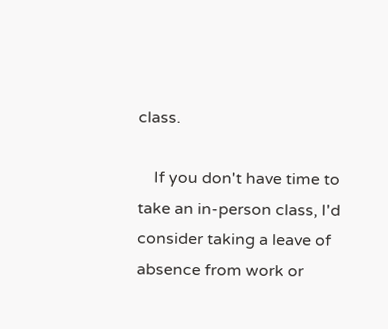class.

    If you don't have time to take an in-person class, I'd consider taking a leave of absence from work or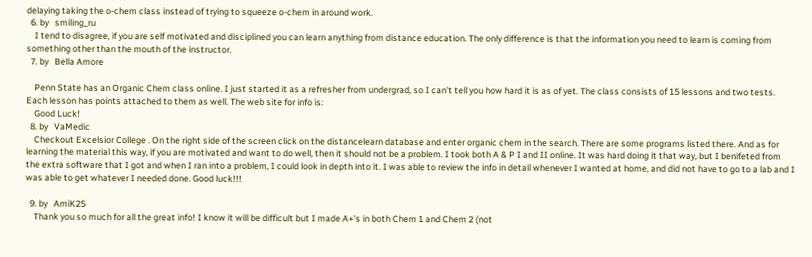delaying taking the o-chem class instead of trying to squeeze o-chem in around work.
  6. by   smiling_ru
    I tend to disagree, if you are self motivated and disciplined you can learn anything from distance education. The only difference is that the information you need to learn is coming from something other than the mouth of the instructor.
  7. by   Bella Amore

    Penn State has an Organic Chem class online. I just started it as a refresher from undergrad, so I can't tell you how hard it is as of yet. The class consists of 15 lessons and two tests. Each lesson has points attached to them as well. The web site for info is:
    Good Luck!
  8. by   VaMedic
    Checkout Excelsior College . On the right side of the screen click on the distancelearn database and enter organic chem in the search. There are some programs listed there. And as for learning the material this way, if you are motivated and want to do well, then it should not be a problem. I took both A & P I and II online. It was hard doing it that way, but I benifeted from the extra software that I got and when I ran into a problem, I could look in depth into it. I was able to review the info in detail whenever I wanted at home, and did not have to go to a lab and I was able to get whatever I needed done. Good luck!!!

  9. by   AmiK25
    Thank you so much for all the great info! I know it will be difficult but I made A+'s in both Chem 1 and Chem 2 (not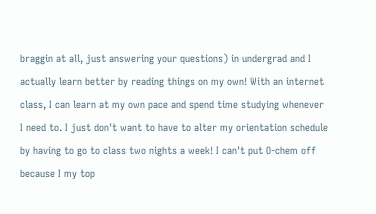braggin at all, just answering your questions) in undergrad and I actually learn better by reading things on my own! With an internet class, I can learn at my own pace and spend time studying whenever I need to. I just don't want to have to alter my orientation schedule by having to go to class two nights a week! I can't put O-chem off because I my top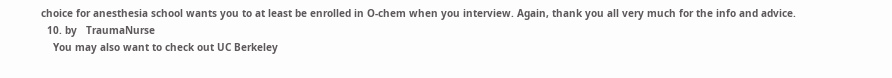choice for anesthesia school wants you to at least be enrolled in O-chem when you interview. Again, thank you all very much for the info and advice.
  10. by   TraumaNurse
    You may also want to check out UC Berkeley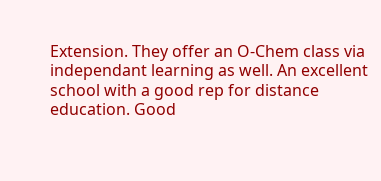Extension. They offer an O-Chem class via independant learning as well. An excellent school with a good rep for distance education. Good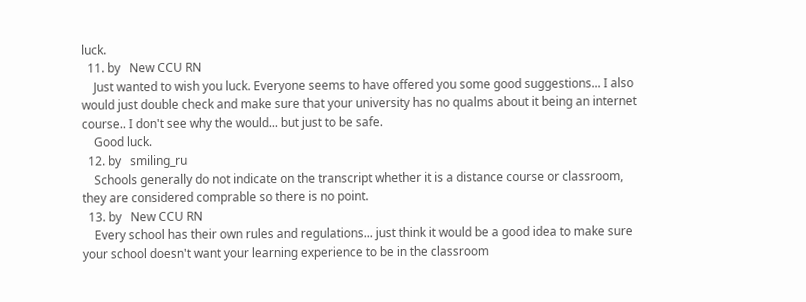luck.
  11. by   New CCU RN
    Just wanted to wish you luck. Everyone seems to have offered you some good suggestions... I also would just double check and make sure that your university has no qualms about it being an internet course.. I don't see why the would... but just to be safe.
    Good luck.
  12. by   smiling_ru
    Schools generally do not indicate on the transcript whether it is a distance course or classroom, they are considered comprable so there is no point.
  13. by   New CCU RN
    Every school has their own rules and regulations... just think it would be a good idea to make sure your school doesn't want your learning experience to be in the classroom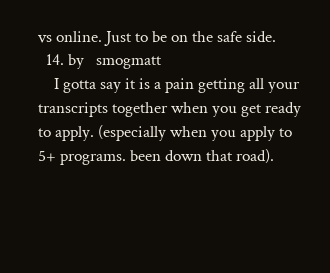vs online. Just to be on the safe side.
  14. by   smogmatt
    I gotta say it is a pain getting all your transcripts together when you get ready to apply. (especially when you apply to 5+ programs. been down that road).